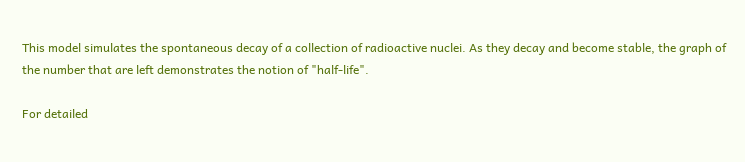This model simulates the spontaneous decay of a collection of radioactive nuclei. As they decay and become stable, the graph of the number that are left demonstrates the notion of "half-life".

For detailed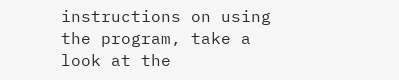instructions on using the program, take a look at the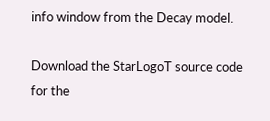info window from the Decay model.

Download the StarLogoT source code for the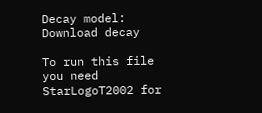Decay model:
Download decay

To run this file you need StarLogoT2002 for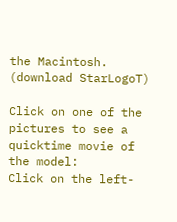the Macintosh.
(download StarLogoT)

Click on one of the pictures to see a quicktime movie of the model:
Click on the left-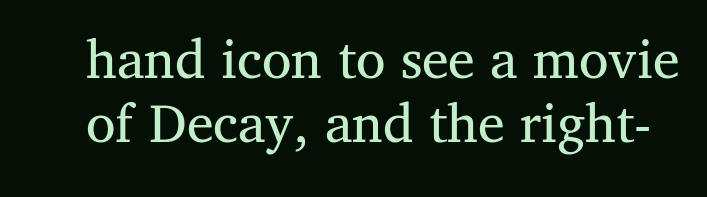hand icon to see a movie of Decay, and the right-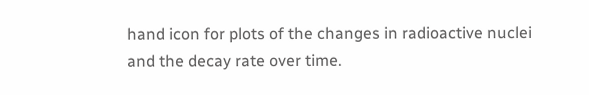hand icon for plots of the changes in radioactive nuclei and the decay rate over time.